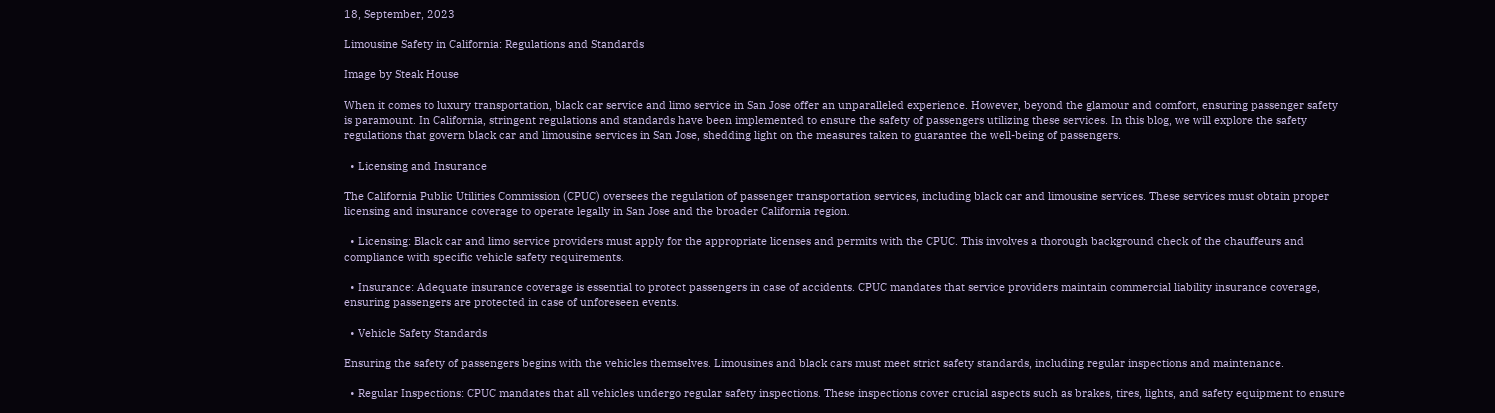18, September, 2023

Limousine Safety in California: Regulations and Standards

Image by Steak House

When it comes to luxury transportation, black car service and limo service in San Jose offer an unparalleled experience. However, beyond the glamour and comfort, ensuring passenger safety is paramount. In California, stringent regulations and standards have been implemented to ensure the safety of passengers utilizing these services. In this blog, we will explore the safety regulations that govern black car and limousine services in San Jose, shedding light on the measures taken to guarantee the well-being of passengers.

  • Licensing and Insurance

The California Public Utilities Commission (CPUC) oversees the regulation of passenger transportation services, including black car and limousine services. These services must obtain proper licensing and insurance coverage to operate legally in San Jose and the broader California region.

  • Licensing: Black car and limo service providers must apply for the appropriate licenses and permits with the CPUC. This involves a thorough background check of the chauffeurs and compliance with specific vehicle safety requirements.

  • Insurance: Adequate insurance coverage is essential to protect passengers in case of accidents. CPUC mandates that service providers maintain commercial liability insurance coverage, ensuring passengers are protected in case of unforeseen events.

  • Vehicle Safety Standards

Ensuring the safety of passengers begins with the vehicles themselves. Limousines and black cars must meet strict safety standards, including regular inspections and maintenance.

  • Regular Inspections: CPUC mandates that all vehicles undergo regular safety inspections. These inspections cover crucial aspects such as brakes, tires, lights, and safety equipment to ensure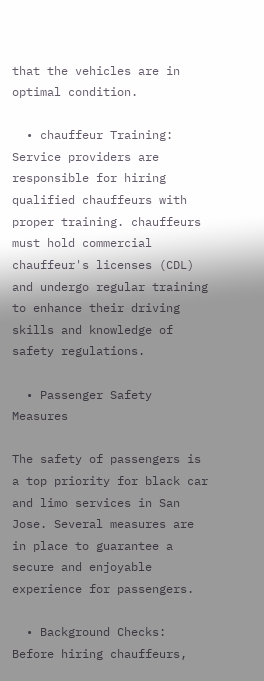that the vehicles are in optimal condition.

  • chauffeur Training: Service providers are responsible for hiring qualified chauffeurs with proper training. chauffeurs must hold commercial chauffeur's licenses (CDL) and undergo regular training to enhance their driving skills and knowledge of safety regulations.

  • Passenger Safety Measures

The safety of passengers is a top priority for black car and limo services in San Jose. Several measures are in place to guarantee a secure and enjoyable experience for passengers.

  • Background Checks: Before hiring chauffeurs,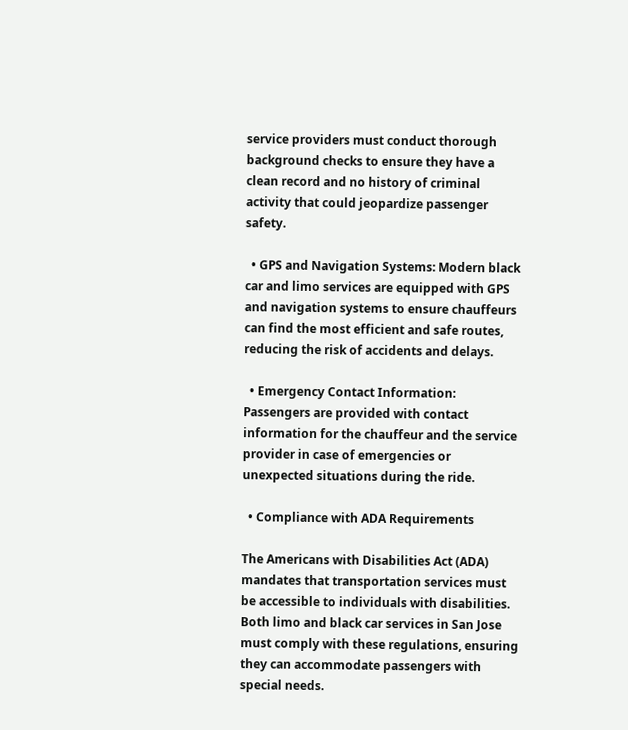service providers must conduct thorough background checks to ensure they have a clean record and no history of criminal activity that could jeopardize passenger safety.

  • GPS and Navigation Systems: Modern black car and limo services are equipped with GPS and navigation systems to ensure chauffeurs can find the most efficient and safe routes, reducing the risk of accidents and delays.

  • Emergency Contact Information: Passengers are provided with contact information for the chauffeur and the service provider in case of emergencies or unexpected situations during the ride.

  • Compliance with ADA Requirements

The Americans with Disabilities Act (ADA) mandates that transportation services must be accessible to individuals with disabilities. Both limo and black car services in San Jose must comply with these regulations, ensuring they can accommodate passengers with special needs.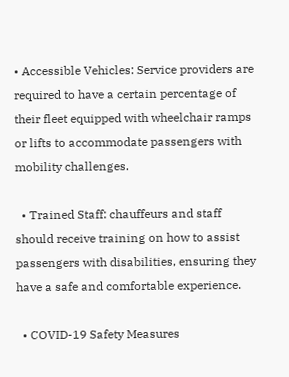• Accessible Vehicles: Service providers are required to have a certain percentage of their fleet equipped with wheelchair ramps or lifts to accommodate passengers with mobility challenges.

  • Trained Staff: chauffeurs and staff should receive training on how to assist passengers with disabilities, ensuring they have a safe and comfortable experience.

  • COVID-19 Safety Measures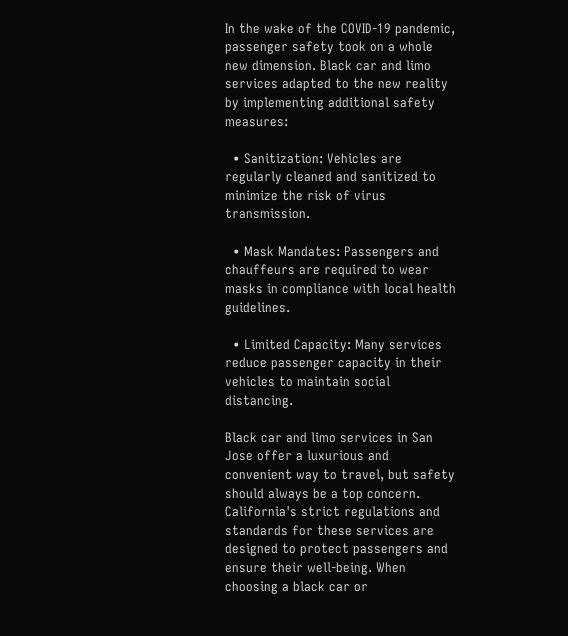In the wake of the COVID-19 pandemic, passenger safety took on a whole new dimension. Black car and limo services adapted to the new reality by implementing additional safety measures:

  • Sanitization: Vehicles are regularly cleaned and sanitized to minimize the risk of virus transmission.

  • Mask Mandates: Passengers and chauffeurs are required to wear masks in compliance with local health guidelines.

  • Limited Capacity: Many services reduce passenger capacity in their vehicles to maintain social distancing.

Black car and limo services in San Jose offer a luxurious and convenient way to travel, but safety should always be a top concern. California's strict regulations and standards for these services are designed to protect passengers and ensure their well-being. When choosing a black car or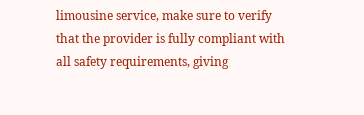limousine service, make sure to verify that the provider is fully compliant with all safety requirements, giving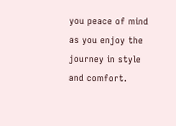you peace of mind as you enjoy the journey in style and comfort.